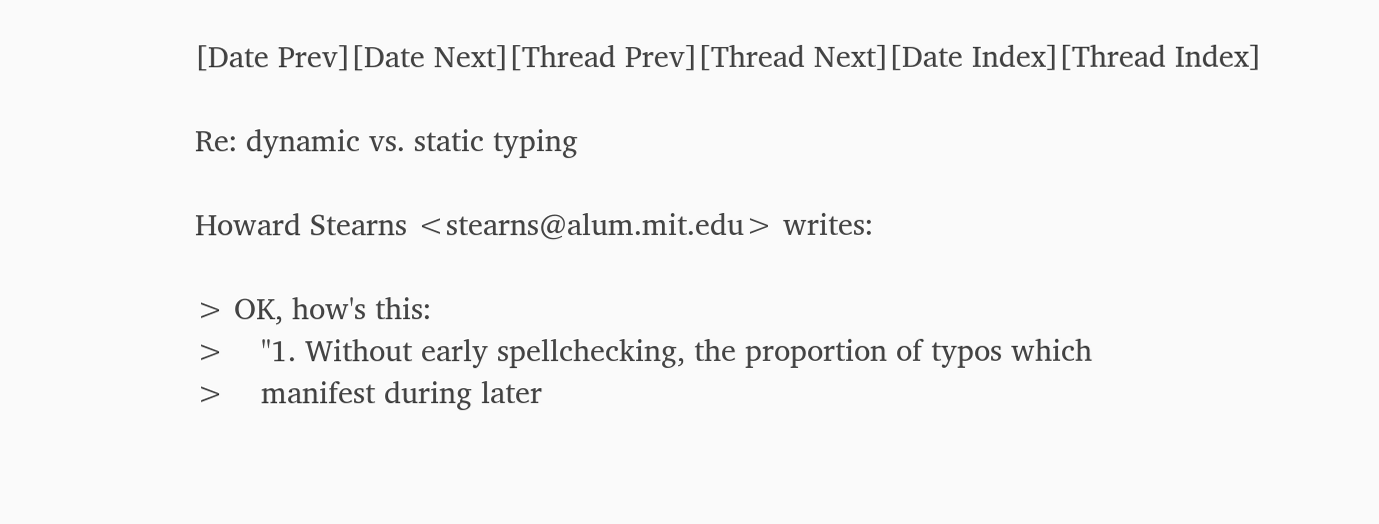[Date Prev][Date Next][Thread Prev][Thread Next][Date Index][Thread Index]

Re: dynamic vs. static typing

Howard Stearns <stearns@alum.mit.edu> writes:

> OK, how's this:
>    "1. Without early spellchecking, the proportion of typos which
>    manifest during later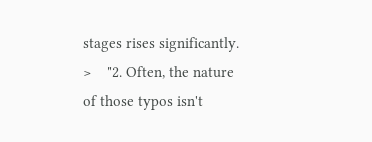stages rises significantly.
>    "2. Often, the nature of those typos isn't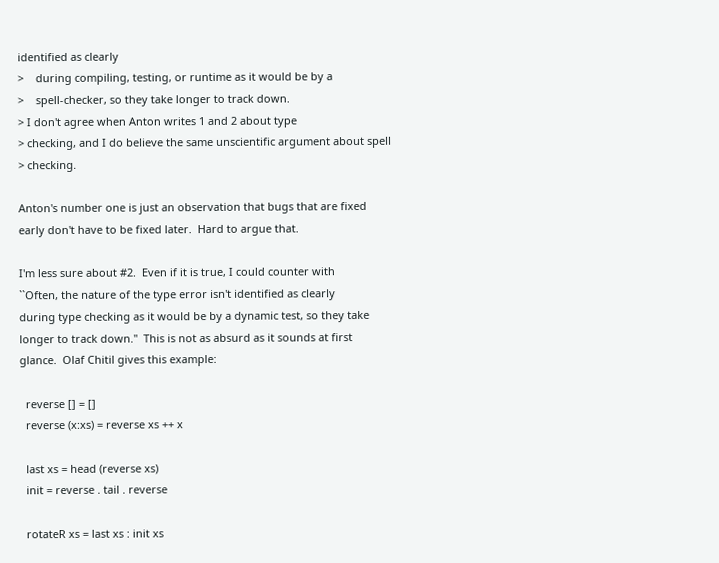identified as clearly
>    during compiling, testing, or runtime as it would be by a
>    spell-checker, so they take longer to track down.
> I don't agree when Anton writes 1 and 2 about type
> checking, and I do believe the same unscientific argument about spell
> checking.

Anton's number one is just an observation that bugs that are fixed
early don't have to be fixed later.  Hard to argue that.

I'm less sure about #2.  Even if it is true, I could counter with
``Often, the nature of the type error isn't identified as clearly
during type checking as it would be by a dynamic test, so they take
longer to track down.''  This is not as absurd as it sounds at first
glance.  Olaf Chitil gives this example:

  reverse [] = []
  reverse (x:xs) = reverse xs ++ x

  last xs = head (reverse xs)
  init = reverse . tail . reverse

  rotateR xs = last xs : init xs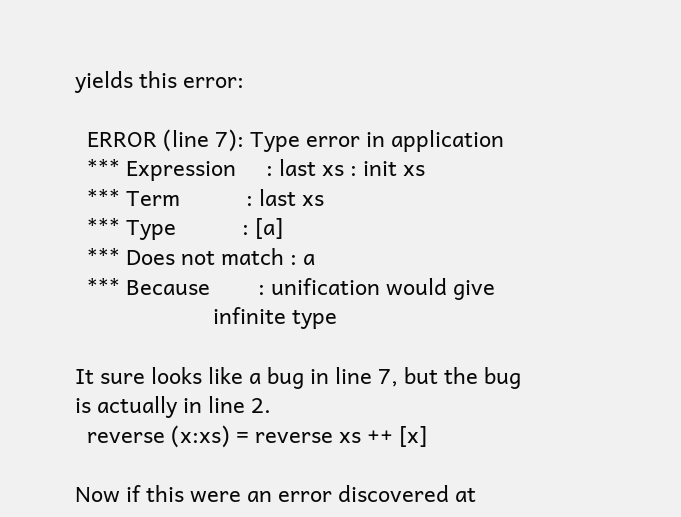yields this error:

  ERROR (line 7): Type error in application
  *** Expression     : last xs : init xs
  *** Term           : last xs
  *** Type           : [a]
  *** Does not match : a
  *** Because        : unification would give
                       infinite type

It sure looks like a bug in line 7, but the bug is actually in line 2.
  reverse (x:xs) = reverse xs ++ [x]

Now if this were an error discovered at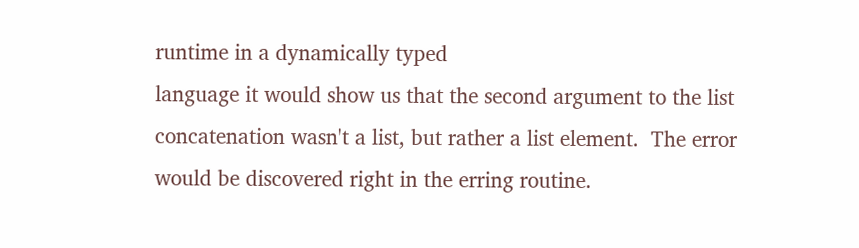runtime in a dynamically typed
language it would show us that the second argument to the list
concatenation wasn't a list, but rather a list element.  The error
would be discovered right in the erring routine.